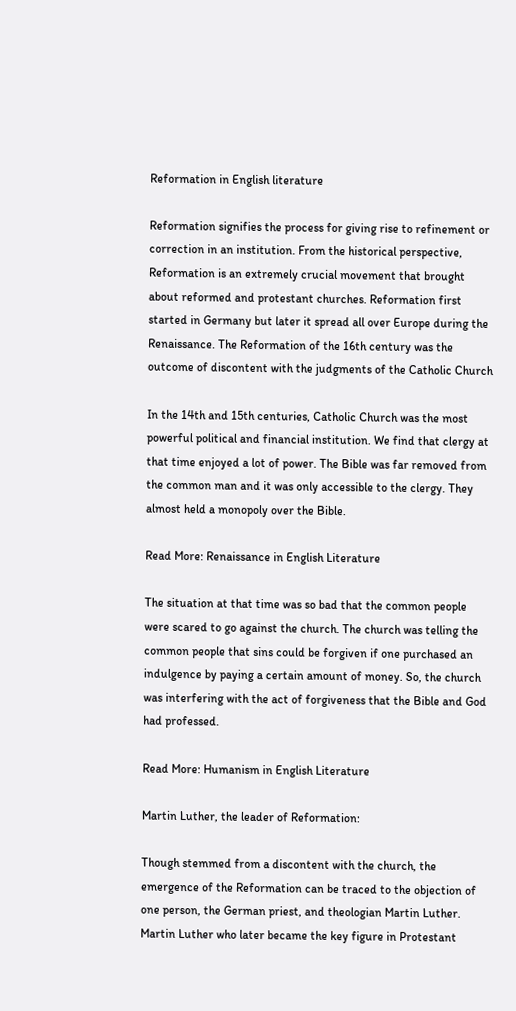Reformation in English literature

Reformation signifies the process for giving rise to refinement or correction in an institution. From the historical perspective, Reformation is an extremely crucial movement that brought about reformed and protestant churches. Reformation first started in Germany but later it spread all over Europe during the Renaissance. The Reformation of the 16th century was the outcome of discontent with the judgments of the Catholic Church

In the 14th and 15th centuries, Catholic Church was the most powerful political and financial institution. We find that clergy at that time enjoyed a lot of power. The Bible was far removed from the common man and it was only accessible to the clergy. They almost held a monopoly over the Bible.

Read More: Renaissance in English Literature

The situation at that time was so bad that the common people were scared to go against the church. The church was telling the common people that sins could be forgiven if one purchased an indulgence by paying a certain amount of money. So, the church was interfering with the act of forgiveness that the Bible and God had professed.

Read More: Humanism in English Literature

Martin Luther, the leader of Reformation:

Though stemmed from a discontent with the church, the emergence of the Reformation can be traced to the objection of one person, the German priest, and theologian Martin Luther.  Martin Luther who later became the key figure in Protestant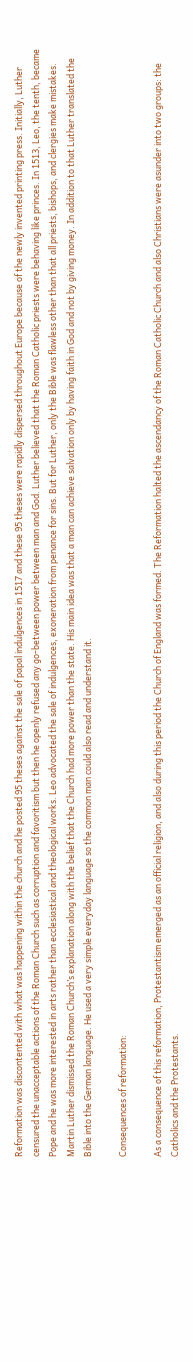Reformation was discontented with what was happening within the church and he posted 95 theses against the sale of papal indulgences in 1517 and these 95 theses were rapidly dispersed throughout Europe because of the newly invented printing press. Initially, Luther censured the unacceptable actions of the Roman Church such as corruption and favoritism but then he openly refused any go-between power between man and God. Luther believed that the Roman Catholic priests were behaving like princes. In 1513, Leo, the tenth, became Pope and he was more interested in arts rather than ecclesiastical and theological works. Leo advocated the sale of indulgences, exoneration from penance for sins. But for Luther, only the Bible was flawless other than that all priests, bishops, and clergies make mistakes. Martin Luther dismissed the Roman Church’s explanation along with the belief that the Church had more power than the state. His main idea was that a man can achieve salvation only by having faith in God and not by giving money. In addition to that Luther translated the Bible into the German language. He used a very simple everyday language so the common man could also read and understand it.

Consequences of reformation:

As a consequence of this reformation, Protestantism emerged as an official religion, and also during this period the Church of England was formed. The Reformation halted the ascendancy of the Roman Catholic Church and also Christians were asunder into two groups: the Catholics and the Protestants.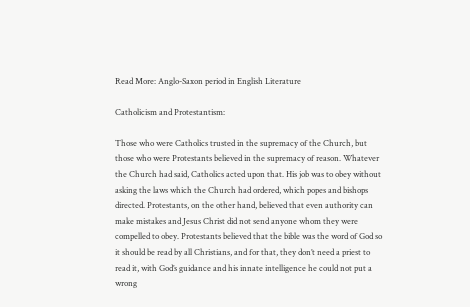Read More: Anglo-Saxon period in English Literature

Catholicism and Protestantism:

Those who were Catholics trusted in the supremacy of the Church, but those who were Protestants believed in the supremacy of reason. Whatever the Church had said, Catholics acted upon that. His job was to obey without asking the laws which the Church had ordered, which popes and bishops directed. Protestants, on the other hand, believed that even authority can make mistakes and Jesus Christ did not send anyone whom they were compelled to obey. Protestants believed that the bible was the word of God so it should be read by all Christians, and for that, they don’t need a priest to read it, with God’s guidance and his innate intelligence he could not put a wrong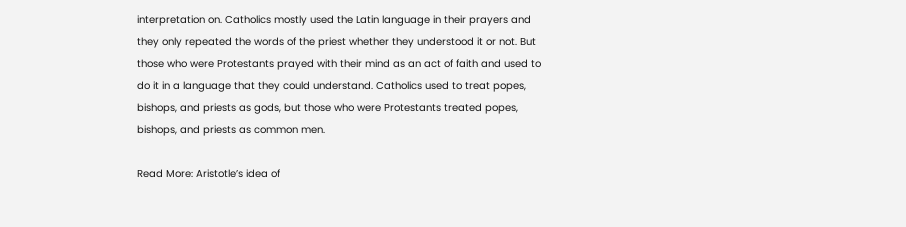interpretation on. Catholics mostly used the Latin language in their prayers and they only repeated the words of the priest whether they understood it or not. But those who were Protestants prayed with their mind as an act of faith and used to do it in a language that they could understand. Catholics used to treat popes, bishops, and priests as gods, but those who were Protestants treated popes, bishops, and priests as common men.

Read More: Aristotle’s idea of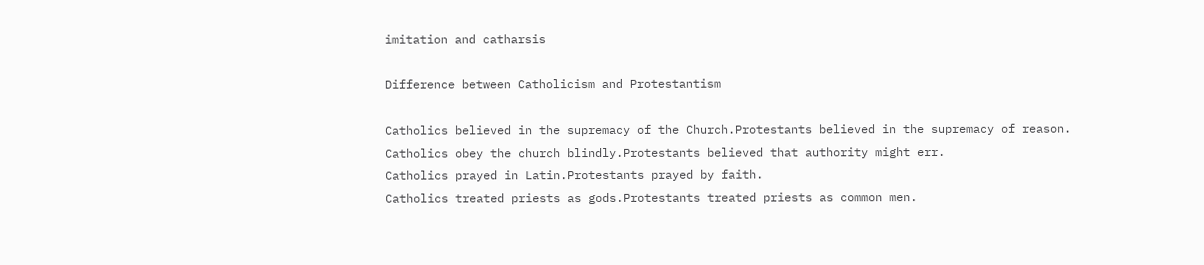imitation and catharsis

Difference between Catholicism and Protestantism

Catholics believed in the supremacy of the Church.Protestants believed in the supremacy of reason.
Catholics obey the church blindly.Protestants believed that authority might err.
Catholics prayed in Latin.Protestants prayed by faith.
Catholics treated priests as gods.Protestants treated priests as common men.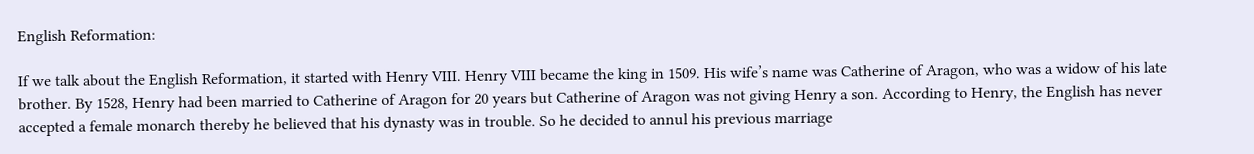English Reformation:

If we talk about the English Reformation, it started with Henry VIII. Henry VIII became the king in 1509. His wife’s name was Catherine of Aragon, who was a widow of his late brother. By 1528, Henry had been married to Catherine of Aragon for 20 years but Catherine of Aragon was not giving Henry a son. According to Henry, the English has never accepted a female monarch thereby he believed that his dynasty was in trouble. So he decided to annul his previous marriage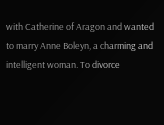with Catherine of Aragon and wanted to marry Anne Boleyn, a charming and intelligent woman. To divorce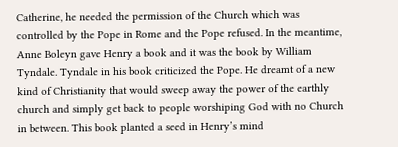Catherine, he needed the permission of the Church which was controlled by the Pope in Rome and the Pope refused. In the meantime, Anne Boleyn gave Henry a book and it was the book by William Tyndale. Tyndale in his book criticized the Pope. He dreamt of a new kind of Christianity that would sweep away the power of the earthly church and simply get back to people worshiping God with no Church in between. This book planted a seed in Henry’s mind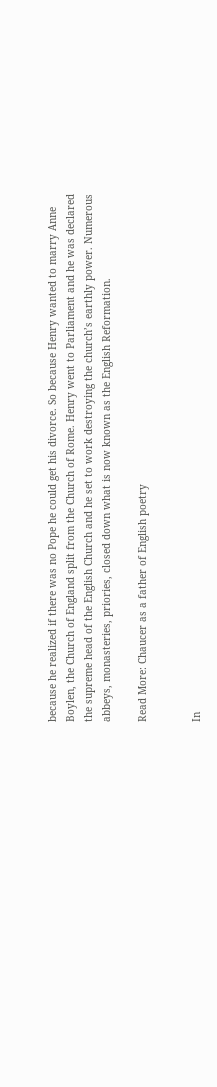because he realized if there was no Pope he could get his divorce. So because Henry wanted to marry Anne Boylen, the Church of England split from the Church of Rome. Henry went to Parliament and he was declared the supreme head of the English Church and he set to work destroying the church’s earthly power. Numerous abbeys, monasteries, priories, closed down what is now known as the English Reformation.

Read More: Chaucer as a father of English poetry


In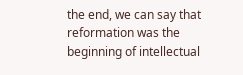the end, we can say that reformation was the beginning of intellectual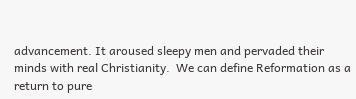advancement. It aroused sleepy men and pervaded their minds with real Christianity.  We can define Reformation as a return to pure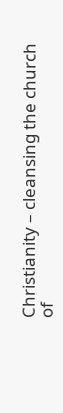Christianity – cleansing the church of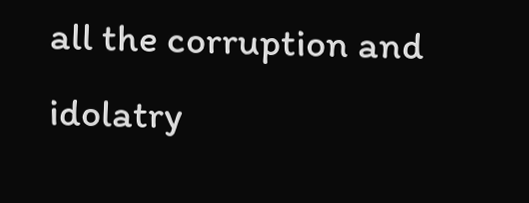all the corruption and idolatry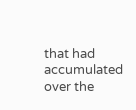that had accumulated over the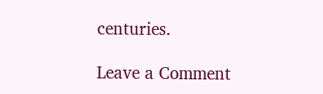centuries.

Leave a Comment